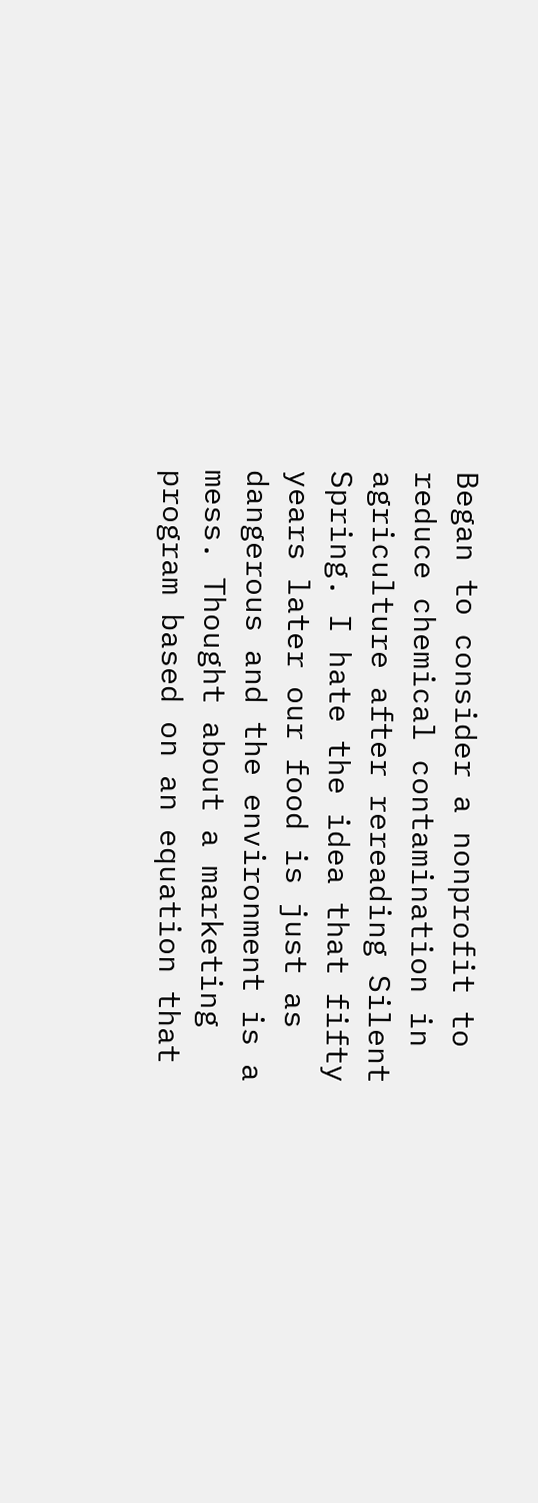Began to consider a nonprofit to reduce chemical contamination in agriculture after rereading Silent Spring. I hate the idea that fifty years later our food is just as dangerous and the environment is a mess. Thought about a marketing program based on an equation that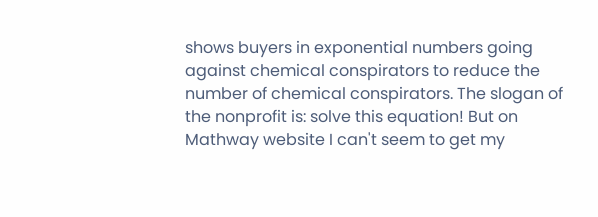shows buyers in exponential numbers going against chemical conspirators to reduce the number of chemical conspirators. The slogan of the nonprofit is: solve this equation! But on Mathway website I can't seem to get my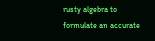rusty algebra to formulate an accurate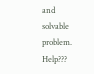and solvable problem. Help???